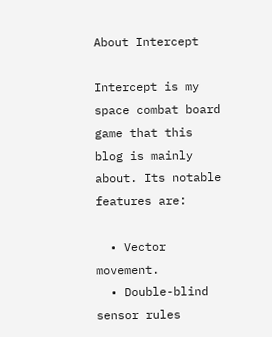About Intercept

Intercept is my space combat board game that this blog is mainly about. Its notable features are:

  • Vector movement.
  • Double-blind sensor rules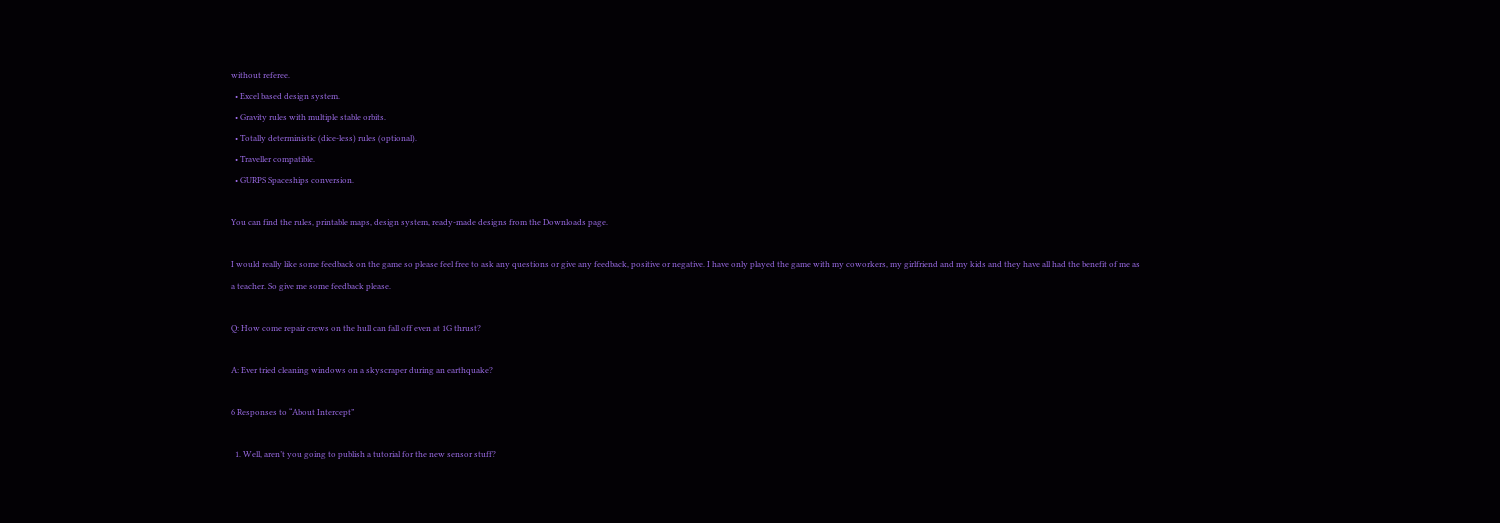without referee.
  • Excel based design system.
  • Gravity rules with multiple stable orbits.
  • Totally deterministic (dice-less) rules (optional).
  • Traveller compatible.
  • GURPS Spaceships conversion.

You can find the rules, printable maps, design system, ready-made designs from the Downloads page.

I would really like some feedback on the game so please feel free to ask any questions or give any feedback, positive or negative. I have only played the game with my coworkers, my girlfriend and my kids and they have all had the benefit of me as a teacher. So give me some feedback please.

Q: How come repair crews on the hull can fall off even at 1G thrust?

A: Ever tried cleaning windows on a skyscraper during an earthquake?

6 Responses to “About Intercept”

  1. Well, aren’t you going to publish a tutorial for the new sensor stuff?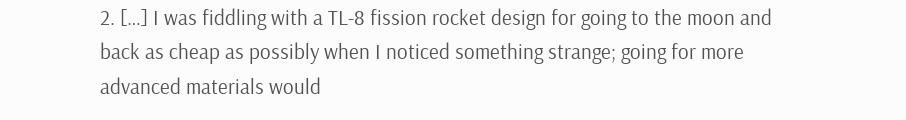2. […] I was fiddling with a TL-8 fission rocket design for going to the moon and back as cheap as possibly when I noticed something strange; going for more advanced materials would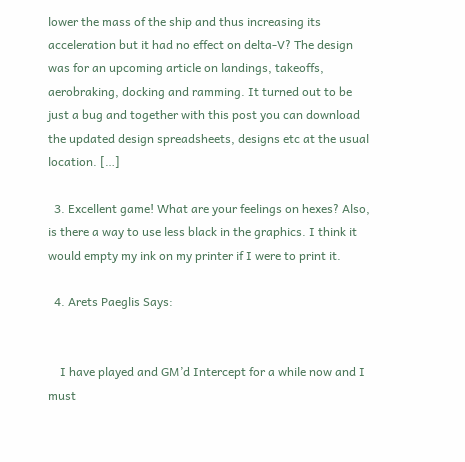lower the mass of the ship and thus increasing its acceleration but it had no effect on delta-V? The design was for an upcoming article on landings, takeoffs, aerobraking, docking and ramming. It turned out to be just a bug and together with this post you can download the updated design spreadsheets, designs etc at the usual location. […]

  3. Excellent game! What are your feelings on hexes? Also, is there a way to use less black in the graphics. I think it would empty my ink on my printer if I were to print it.

  4. Arets Paeglis Says:


    I have played and GM’d Intercept for a while now and I must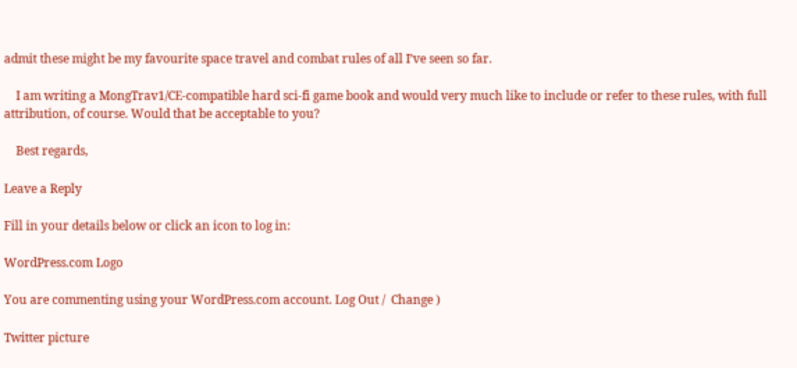admit these might be my favourite space travel and combat rules of all I’ve seen so far.

    I am writing a MongTrav1/CE-compatible hard sci-fi game book and would very much like to include or refer to these rules, with full attribution, of course. Would that be acceptable to you?

    Best regards,

Leave a Reply

Fill in your details below or click an icon to log in:

WordPress.com Logo

You are commenting using your WordPress.com account. Log Out /  Change )

Twitter picture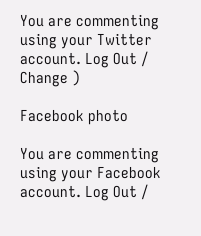You are commenting using your Twitter account. Log Out /  Change )

Facebook photo

You are commenting using your Facebook account. Log Out /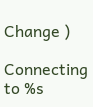Change )

Connecting to %s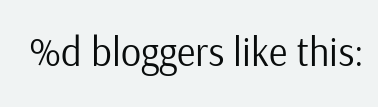%d bloggers like this: